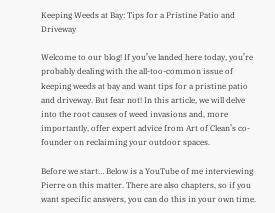Keeping Weeds at Bay: Tips for a Pristine Patio and Driveway

Welcome to our blog! If you’ve landed here today, you’re probably dealing with the all-too-common issue of keeping weeds at bay and want tips for a pristine patio and driveway. But fear not! In this article, we will delve into the root causes of weed invasions and, more importantly, offer expert advice from Art of Clean’s co-founder on reclaiming your outdoor spaces.

Before we start… Below is a YouTube of me interviewing Pierre on this matter. There are also chapters, so if you want specific answers, you can do this in your own time.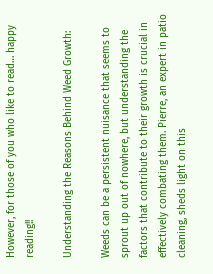However, for those of you who like to read… happy reading!!

Understanding the Reasons Behind Weed Growth:

Weeds can be a persistent nuisance that seems to sprout up out of nowhere, but understanding the factors that contribute to their growth is crucial in effectively combating them. Pierre, an expert in patio cleaning, sheds light on this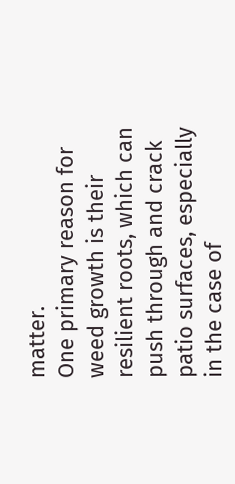matter.
One primary reason for weed growth is their resilient roots, which can push through and crack patio surfaces, especially in the case of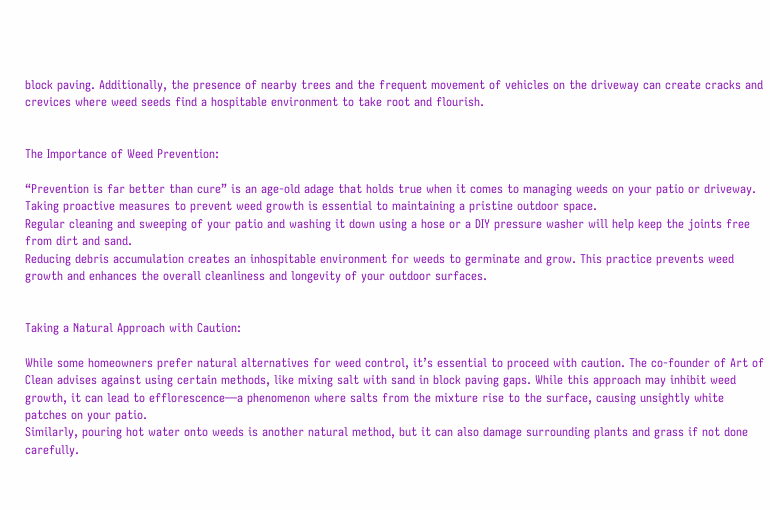block paving. Additionally, the presence of nearby trees and the frequent movement of vehicles on the driveway can create cracks and crevices where weed seeds find a hospitable environment to take root and flourish.


The Importance of Weed Prevention:

“Prevention is far better than cure” is an age-old adage that holds true when it comes to managing weeds on your patio or driveway. Taking proactive measures to prevent weed growth is essential to maintaining a pristine outdoor space.
Regular cleaning and sweeping of your patio and washing it down using a hose or a DIY pressure washer will help keep the joints free from dirt and sand.
Reducing debris accumulation creates an inhospitable environment for weeds to germinate and grow. This practice prevents weed growth and enhances the overall cleanliness and longevity of your outdoor surfaces.


Taking a Natural Approach with Caution:

While some homeowners prefer natural alternatives for weed control, it’s essential to proceed with caution. The co-founder of Art of Clean advises against using certain methods, like mixing salt with sand in block paving gaps. While this approach may inhibit weed growth, it can lead to efflorescence—a phenomenon where salts from the mixture rise to the surface, causing unsightly white patches on your patio.
Similarly, pouring hot water onto weeds is another natural method, but it can also damage surrounding plants and grass if not done carefully.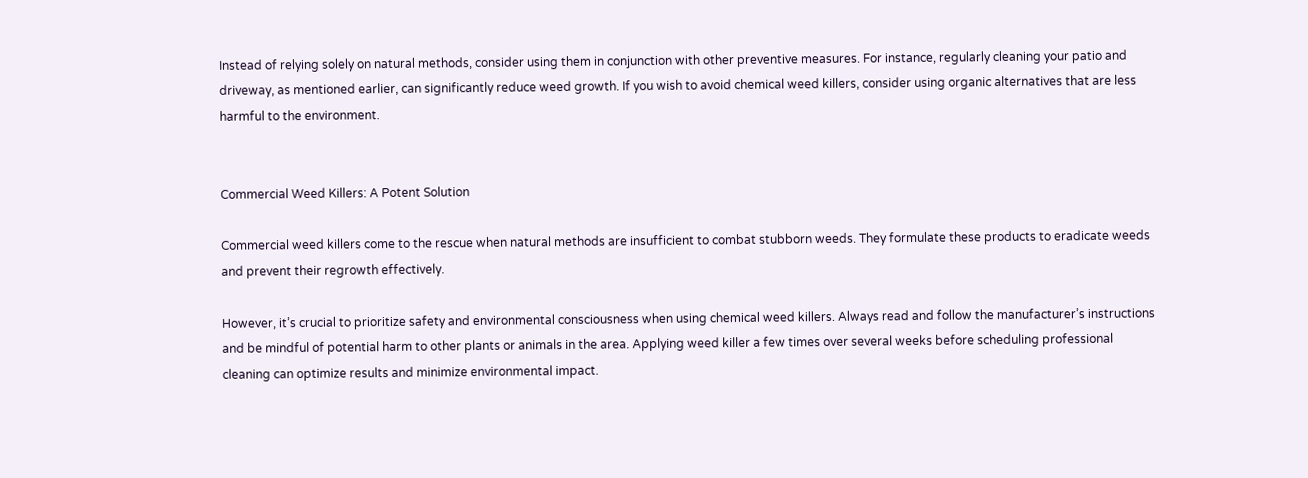Instead of relying solely on natural methods, consider using them in conjunction with other preventive measures. For instance, regularly cleaning your patio and driveway, as mentioned earlier, can significantly reduce weed growth. If you wish to avoid chemical weed killers, consider using organic alternatives that are less harmful to the environment.


Commercial Weed Killers: A Potent Solution

Commercial weed killers come to the rescue when natural methods are insufficient to combat stubborn weeds. They formulate these products to eradicate weeds and prevent their regrowth effectively.

However, it’s crucial to prioritize safety and environmental consciousness when using chemical weed killers. Always read and follow the manufacturer’s instructions and be mindful of potential harm to other plants or animals in the area. Applying weed killer a few times over several weeks before scheduling professional cleaning can optimize results and minimize environmental impact.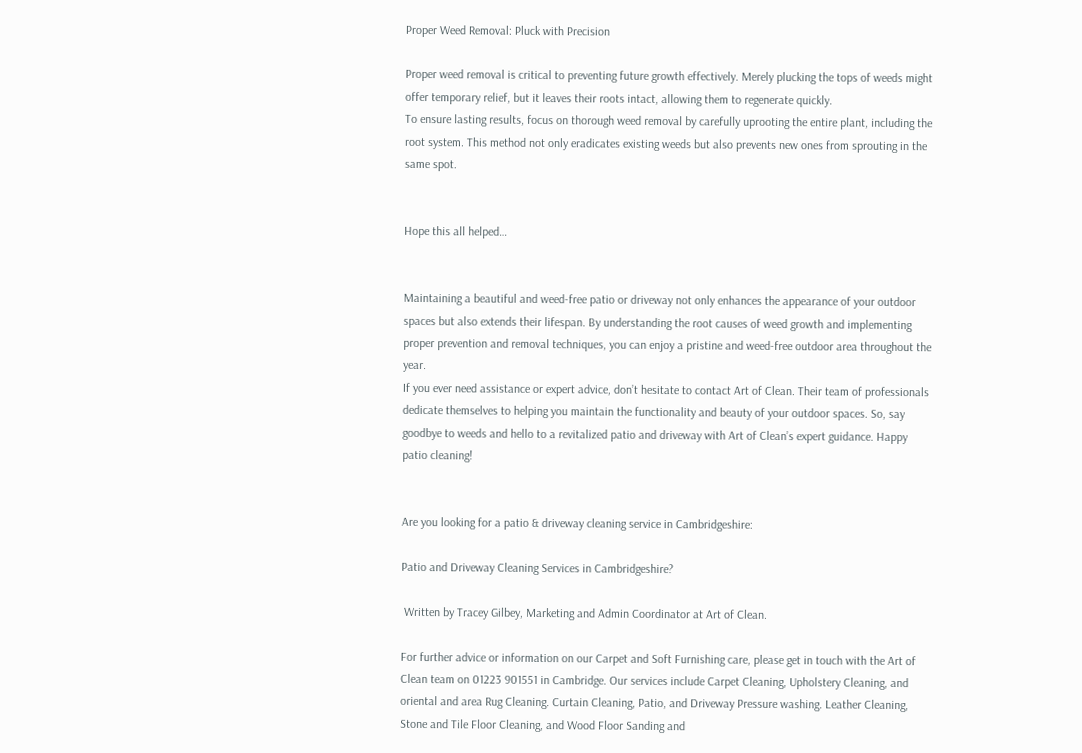Proper Weed Removal: Pluck with Precision

Proper weed removal is critical to preventing future growth effectively. Merely plucking the tops of weeds might offer temporary relief, but it leaves their roots intact, allowing them to regenerate quickly.
To ensure lasting results, focus on thorough weed removal by carefully uprooting the entire plant, including the root system. This method not only eradicates existing weeds but also prevents new ones from sprouting in the same spot.


Hope this all helped…


Maintaining a beautiful and weed-free patio or driveway not only enhances the appearance of your outdoor spaces but also extends their lifespan. By understanding the root causes of weed growth and implementing proper prevention and removal techniques, you can enjoy a pristine and weed-free outdoor area throughout the year.
If you ever need assistance or expert advice, don’t hesitate to contact Art of Clean. Their team of professionals dedicate themselves to helping you maintain the functionality and beauty of your outdoor spaces. So, say goodbye to weeds and hello to a revitalized patio and driveway with Art of Clean’s expert guidance. Happy patio cleaning!


Are you looking for a patio & driveway cleaning service in Cambridgeshire:

Patio and Driveway Cleaning Services in Cambridgeshire?

 Written by Tracey Gilbey, Marketing and Admin Coordinator at Art of Clean.

For further advice or information on our Carpet and Soft Furnishing care, please get in touch with the Art of Clean team on 01223 901551 in Cambridge. Our services include Carpet Cleaning, Upholstery Cleaning, and oriental and area Rug Cleaning. Curtain Cleaning, Patio, and Driveway Pressure washing. Leather Cleaning, Stone and Tile Floor Cleaning, and Wood Floor Sanding and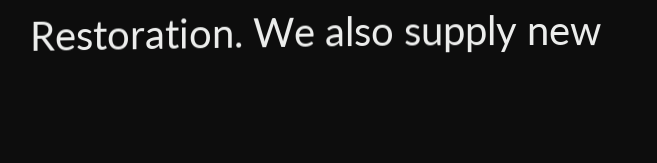Restoration. We also supply new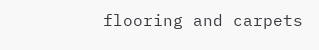flooring and carpets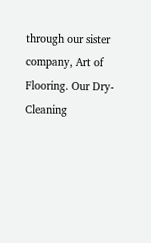through our sister company, Art of Flooring. Our Dry-Cleaning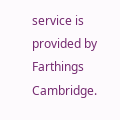service is provided by Farthings Cambridge.